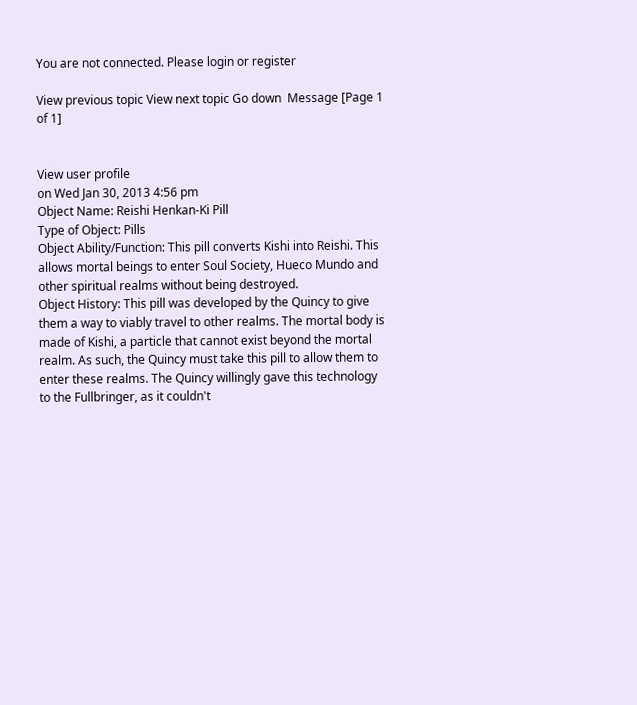You are not connected. Please login or register

View previous topic View next topic Go down  Message [Page 1 of 1]


View user profile
on Wed Jan 30, 2013 4:56 pm
Object Name: Reishi Henkan-Ki Pill
Type of Object: Pills
Object Ability/Function: This pill converts Kishi into Reishi. This allows mortal beings to enter Soul Society, Hueco Mundo and other spiritual realms without being destroyed.
Object History: This pill was developed by the Quincy to give them a way to viably travel to other realms. The mortal body is made of Kishi, a particle that cannot exist beyond the mortal realm. As such, the Quincy must take this pill to allow them to enter these realms. The Quincy willingly gave this technology to the Fullbringer, as it couldn't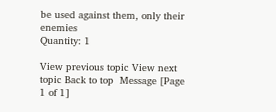be used against them, only their enemies
Quantity: 1

View previous topic View next topic Back to top  Message [Page 1 of 1]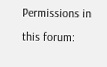Permissions in this forum: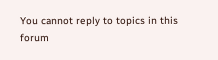You cannot reply to topics in this forum